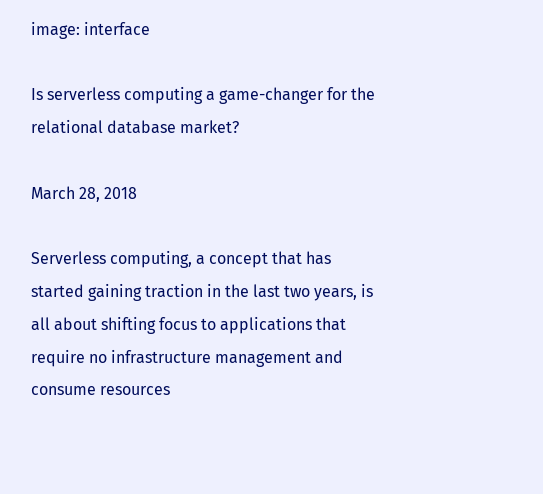image: interface

Is serverless computing a game-changer for the relational database market?

March 28, 2018

Serverless computing, a concept that has started gaining traction in the last two years, is all about shifting focus to applications that require no infrastructure management and consume resources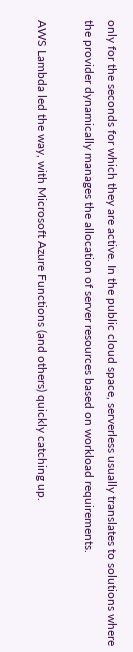only for the seconds for which they are active. In the public cloud space, serverless usually translates to solutions where the provider dynamically manages the allocation of server resources based on workload requirements.

AWS Lambda led the way, with Microsoft Azure Functions (and others) quickly catching up.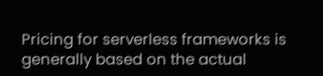Pricing for serverless frameworks is generally based on the actual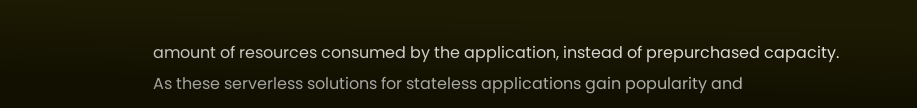amount of resources consumed by the application, instead of prepurchased capacity. As these serverless solutions for stateless applications gain popularity and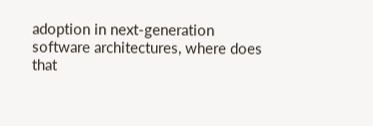adoption in next-generation software architectures, where does that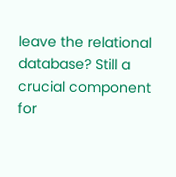leave the relational database? Still a crucial component for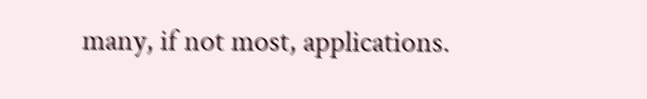many, if not most, applications.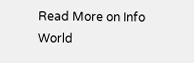Read More on Info World